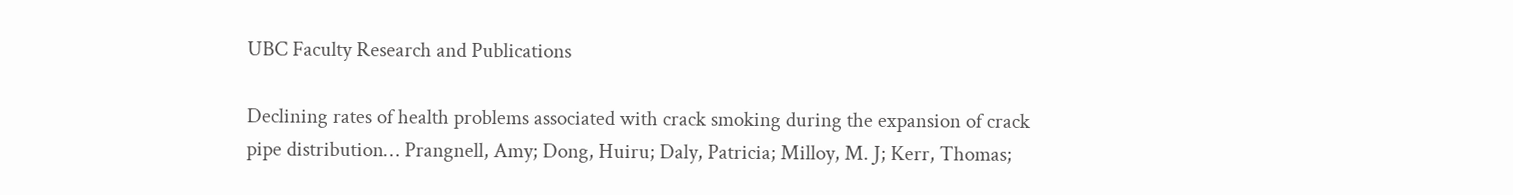UBC Faculty Research and Publications

Declining rates of health problems associated with crack smoking during the expansion of crack pipe distribution… Prangnell, Amy; Dong, Huiru; Daly, Patricia; Milloy, M. J; Kerr, Thomas;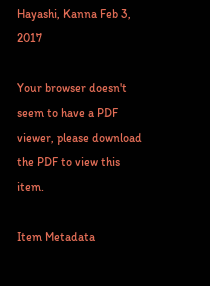Hayashi, Kanna Feb 3, 2017

Your browser doesn't seem to have a PDF viewer, please download the PDF to view this item.

Item Metadata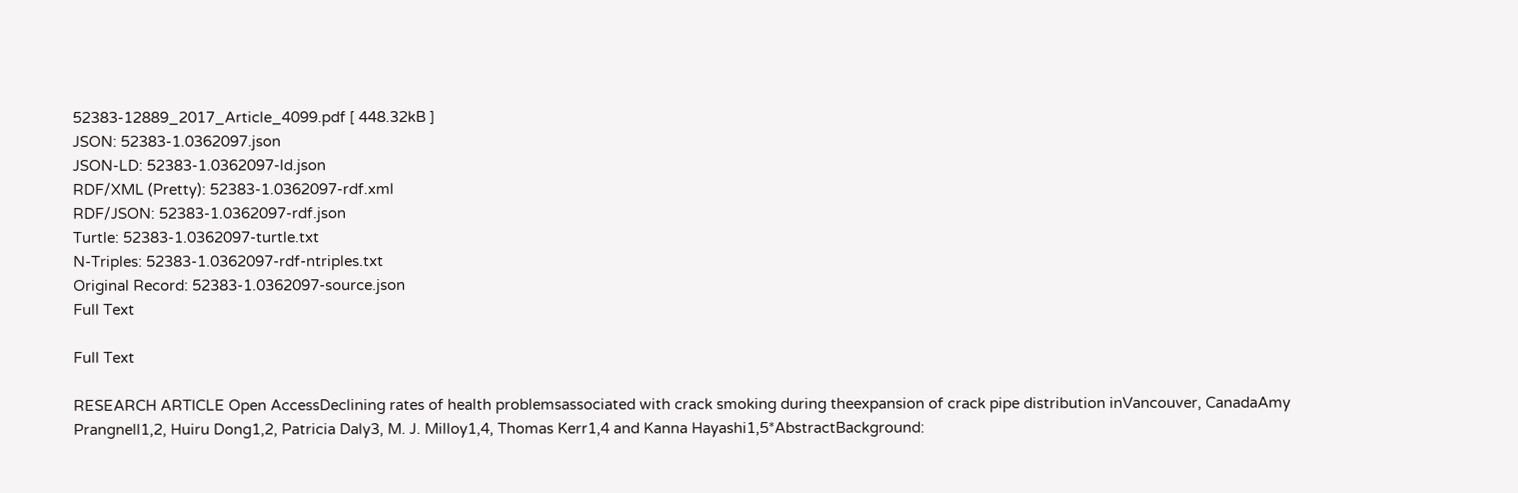52383-12889_2017_Article_4099.pdf [ 448.32kB ]
JSON: 52383-1.0362097.json
JSON-LD: 52383-1.0362097-ld.json
RDF/XML (Pretty): 52383-1.0362097-rdf.xml
RDF/JSON: 52383-1.0362097-rdf.json
Turtle: 52383-1.0362097-turtle.txt
N-Triples: 52383-1.0362097-rdf-ntriples.txt
Original Record: 52383-1.0362097-source.json
Full Text

Full Text

RESEARCH ARTICLE Open AccessDeclining rates of health problemsassociated with crack smoking during theexpansion of crack pipe distribution inVancouver, CanadaAmy Prangnell1,2, Huiru Dong1,2, Patricia Daly3, M. J. Milloy1,4, Thomas Kerr1,4 and Kanna Hayashi1,5*AbstractBackground: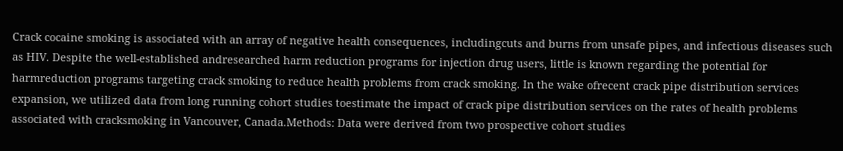Crack cocaine smoking is associated with an array of negative health consequences, includingcuts and burns from unsafe pipes, and infectious diseases such as HIV. Despite the well-established andresearched harm reduction programs for injection drug users, little is known regarding the potential for harmreduction programs targeting crack smoking to reduce health problems from crack smoking. In the wake ofrecent crack pipe distribution services expansion, we utilized data from long running cohort studies toestimate the impact of crack pipe distribution services on the rates of health problems associated with cracksmoking in Vancouver, Canada.Methods: Data were derived from two prospective cohort studies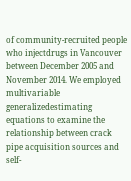of community-recruited people who injectdrugs in Vancouver between December 2005 and November 2014. We employed multivariable generalizedestimating equations to examine the relationship between crack pipe acquisition sources and self-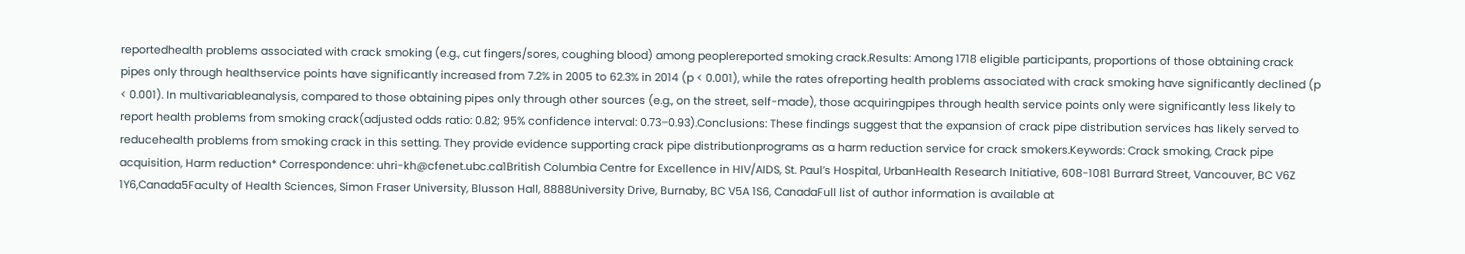reportedhealth problems associated with crack smoking (e.g., cut fingers/sores, coughing blood) among peoplereported smoking crack.Results: Among 1718 eligible participants, proportions of those obtaining crack pipes only through healthservice points have significantly increased from 7.2% in 2005 to 62.3% in 2014 (p < 0.001), while the rates ofreporting health problems associated with crack smoking have significantly declined (p < 0.001). In multivariableanalysis, compared to those obtaining pipes only through other sources (e.g., on the street, self-made), those acquiringpipes through health service points only were significantly less likely to report health problems from smoking crack(adjusted odds ratio: 0.82; 95% confidence interval: 0.73–0.93).Conclusions: These findings suggest that the expansion of crack pipe distribution services has likely served to reducehealth problems from smoking crack in this setting. They provide evidence supporting crack pipe distributionprograms as a harm reduction service for crack smokers.Keywords: Crack smoking, Crack pipe acquisition, Harm reduction* Correspondence: uhri-kh@cfenet.ubc.ca1British Columbia Centre for Excellence in HIV/AIDS, St. Paul’s Hospital, UrbanHealth Research Initiative, 608-1081 Burrard Street, Vancouver, BC V6Z 1Y6,Canada5Faculty of Health Sciences, Simon Fraser University, Blusson Hall, 8888University Drive, Burnaby, BC V5A 1S6, CanadaFull list of author information is available at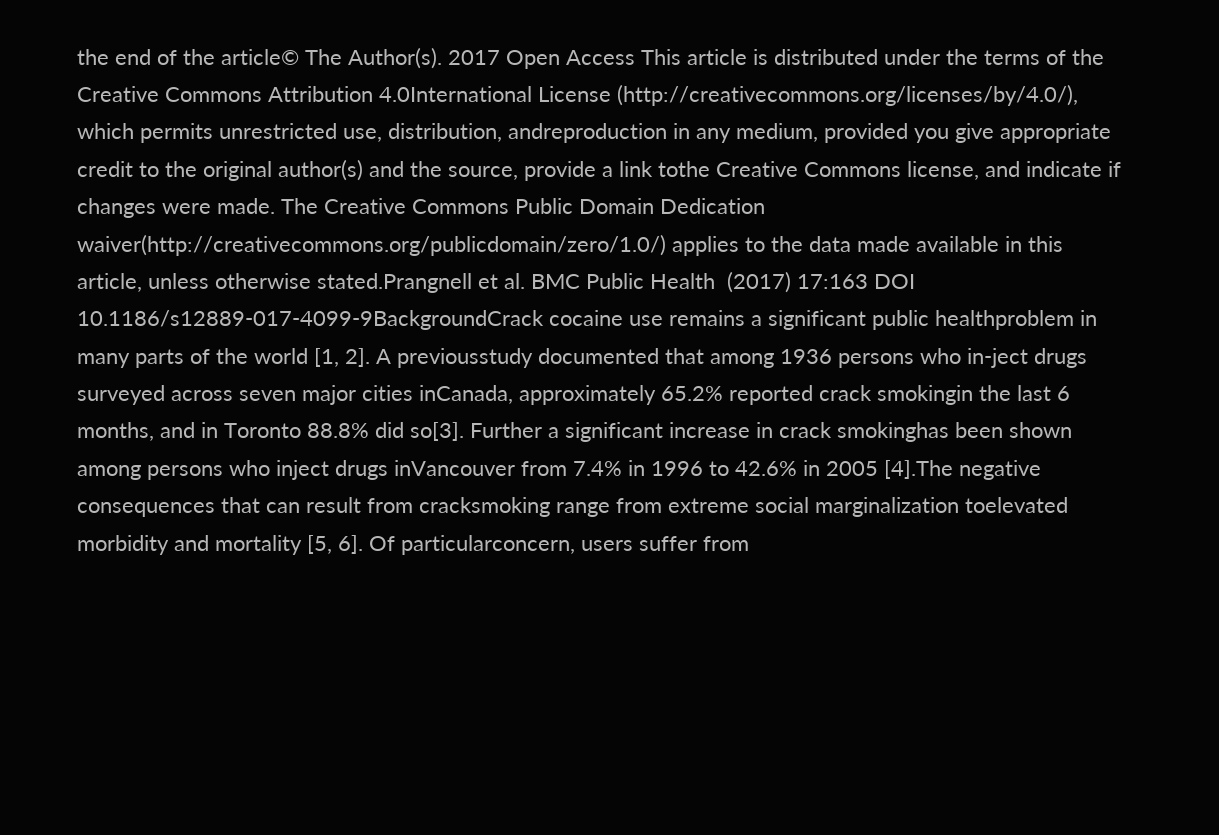the end of the article© The Author(s). 2017 Open Access This article is distributed under the terms of the Creative Commons Attribution 4.0International License (http://creativecommons.org/licenses/by/4.0/), which permits unrestricted use, distribution, andreproduction in any medium, provided you give appropriate credit to the original author(s) and the source, provide a link tothe Creative Commons license, and indicate if changes were made. The Creative Commons Public Domain Dedication waiver(http://creativecommons.org/publicdomain/zero/1.0/) applies to the data made available in this article, unless otherwise stated.Prangnell et al. BMC Public Health  (2017) 17:163 DOI 10.1186/s12889-017-4099-9BackgroundCrack cocaine use remains a significant public healthproblem in many parts of the world [1, 2]. A previousstudy documented that among 1936 persons who in-ject drugs surveyed across seven major cities inCanada, approximately 65.2% reported crack smokingin the last 6 months, and in Toronto 88.8% did so[3]. Further a significant increase in crack smokinghas been shown among persons who inject drugs inVancouver from 7.4% in 1996 to 42.6% in 2005 [4].The negative consequences that can result from cracksmoking range from extreme social marginalization toelevated morbidity and mortality [5, 6]. Of particularconcern, users suffer from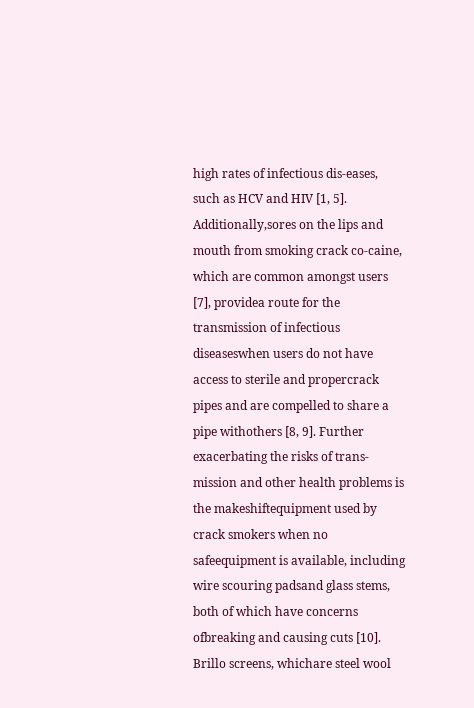high rates of infectious dis-eases, such as HCV and HIV [1, 5]. Additionally,sores on the lips and mouth from smoking crack co-caine, which are common amongst users [7], providea route for the transmission of infectious diseaseswhen users do not have access to sterile and propercrack pipes and are compelled to share a pipe withothers [8, 9]. Further exacerbating the risks of trans-mission and other health problems is the makeshiftequipment used by crack smokers when no safeequipment is available, including wire scouring padsand glass stems, both of which have concerns ofbreaking and causing cuts [10]. Brillo screens, whichare steel wool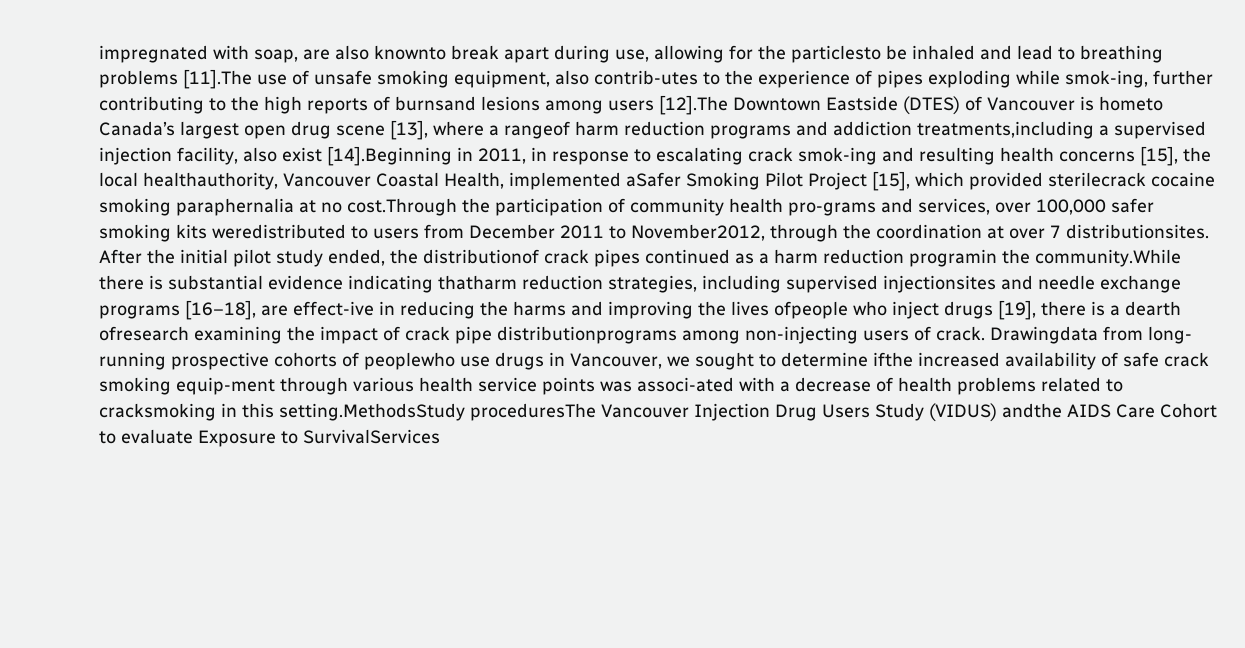impregnated with soap, are also knownto break apart during use, allowing for the particlesto be inhaled and lead to breathing problems [11].The use of unsafe smoking equipment, also contrib-utes to the experience of pipes exploding while smok-ing, further contributing to the high reports of burnsand lesions among users [12].The Downtown Eastside (DTES) of Vancouver is hometo Canada’s largest open drug scene [13], where a rangeof harm reduction programs and addiction treatments,including a supervised injection facility, also exist [14].Beginning in 2011, in response to escalating crack smok-ing and resulting health concerns [15], the local healthauthority, Vancouver Coastal Health, implemented aSafer Smoking Pilot Project [15], which provided sterilecrack cocaine smoking paraphernalia at no cost.Through the participation of community health pro-grams and services, over 100,000 safer smoking kits weredistributed to users from December 2011 to November2012, through the coordination at over 7 distributionsites. After the initial pilot study ended, the distributionof crack pipes continued as a harm reduction programin the community.While there is substantial evidence indicating thatharm reduction strategies, including supervised injectionsites and needle exchange programs [16–18], are effect-ive in reducing the harms and improving the lives ofpeople who inject drugs [19], there is a dearth ofresearch examining the impact of crack pipe distributionprograms among non-injecting users of crack. Drawingdata from long-running prospective cohorts of peoplewho use drugs in Vancouver, we sought to determine ifthe increased availability of safe crack smoking equip-ment through various health service points was associ-ated with a decrease of health problems related to cracksmoking in this setting.MethodsStudy proceduresThe Vancouver Injection Drug Users Study (VIDUS) andthe AIDS Care Cohort to evaluate Exposure to SurvivalServices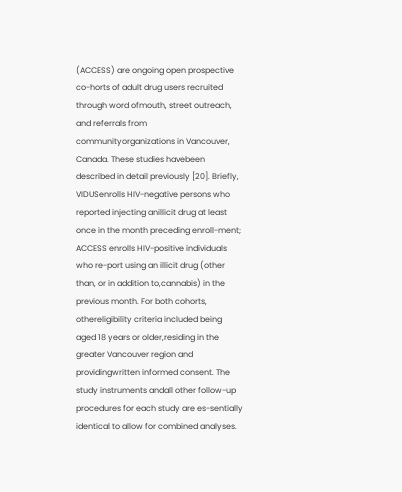(ACCESS) are ongoing open prospective co-horts of adult drug users recruited through word ofmouth, street outreach, and referrals from communityorganizations in Vancouver, Canada. These studies havebeen described in detail previously [20]. Briefly, VIDUSenrolls HIV-negative persons who reported injecting anillicit drug at least once in the month preceding enroll-ment; ACCESS enrolls HIV-positive individuals who re-port using an illicit drug (other than, or in addition to,cannabis) in the previous month. For both cohorts, othereligibility criteria included being aged 18 years or older,residing in the greater Vancouver region and providingwritten informed consent. The study instruments andall other follow-up procedures for each study are es-sentially identical to allow for combined analyses.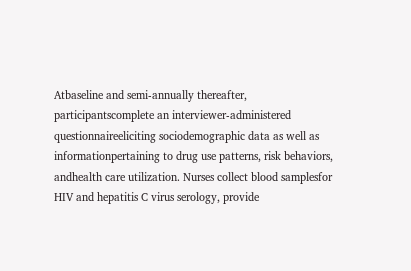Atbaseline and semi-annually thereafter, participantscomplete an interviewer-administered questionnaireeliciting sociodemographic data as well as informationpertaining to drug use patterns, risk behaviors, andhealth care utilization. Nurses collect blood samplesfor HIV and hepatitis C virus serology, provide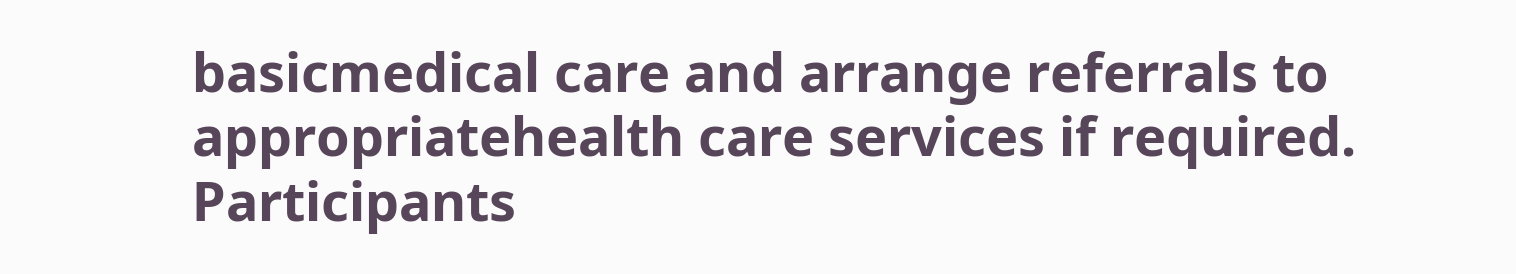basicmedical care and arrange referrals to appropriatehealth care services if required. Participants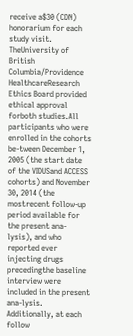receive a$30 (CDN) honorarium for each study visit. TheUniversity of British Columbia/Providence HealthcareResearch Ethics Board provided ethical approval forboth studies.All participants who were enrolled in the cohorts be-tween December 1, 2005 (the start date of the VIDUSand ACCESS cohorts) and November 30, 2014 (the mostrecent follow-up period available for the present ana-lysis), and who reported ever injecting drugs precedingthe baseline interview were included in the present ana-lysis. Additionally, at each follow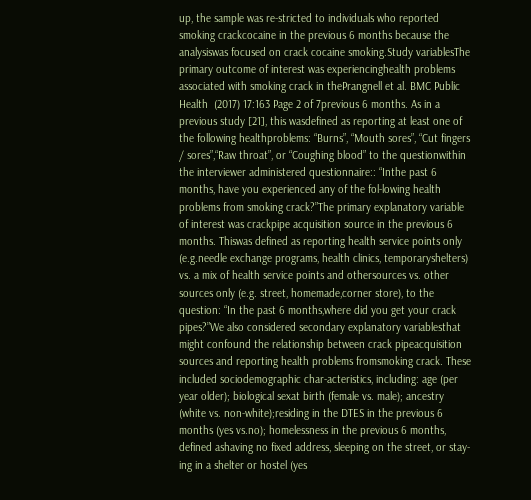up, the sample was re-stricted to individuals who reported smoking crackcocaine in the previous 6 months because the analysiswas focused on crack cocaine smoking.Study variablesThe primary outcome of interest was experiencinghealth problems associated with smoking crack in thePrangnell et al. BMC Public Health  (2017) 17:163 Page 2 of 7previous 6 months. As in a previous study [21], this wasdefined as reporting at least one of the following healthproblems: “Burns”, “Mouth sores”, “Cut fingers / sores”,“Raw throat”, or “Coughing blood” to the questionwithin the interviewer administered questionnaire:: “Inthe past 6 months, have you experienced any of the fol-lowing health problems from smoking crack?”The primary explanatory variable of interest was crackpipe acquisition source in the previous 6 months. Thiswas defined as reporting health service points only (e.g.needle exchange programs, health clinics, temporaryshelters) vs. a mix of health service points and othersources vs. other sources only (e.g. street, homemade,corner store), to the question: “In the past 6 months,where did you get your crack pipes?”We also considered secondary explanatory variablesthat might confound the relationship between crack pipeacquisition sources and reporting health problems fromsmoking crack. These included sociodemographic char-acteristics, including: age (per year older); biological sexat birth (female vs. male); ancestry (white vs. non-white);residing in the DTES in the previous 6 months (yes vs.no); homelessness in the previous 6 months, defined ashaving no fixed address, sleeping on the street, or stay-ing in a shelter or hostel (yes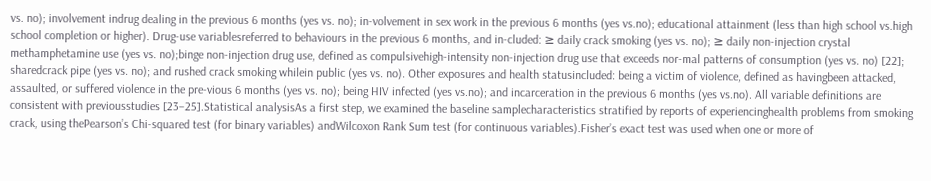vs. no); involvement indrug dealing in the previous 6 months (yes vs. no); in-volvement in sex work in the previous 6 months (yes vs.no); educational attainment (less than high school vs.high school completion or higher). Drug-use variablesreferred to behaviours in the previous 6 months, and in-cluded: ≥ daily crack smoking (yes vs. no); ≥ daily non-injection crystal methamphetamine use (yes vs. no);binge non-injection drug use, defined as compulsivehigh-intensity non-injection drug use that exceeds nor-mal patterns of consumption (yes vs. no) [22]; sharedcrack pipe (yes vs. no); and rushed crack smoking whilein public (yes vs. no). Other exposures and health statusincluded: being a victim of violence, defined as havingbeen attacked, assaulted, or suffered violence in the pre-vious 6 months (yes vs. no); being HIV infected (yes vs.no); and incarceration in the previous 6 months (yes vs.no). All variable definitions are consistent with previousstudies [23–25].Statistical analysisAs a first step, we examined the baseline samplecharacteristics stratified by reports of experiencinghealth problems from smoking crack, using thePearson’s Chi-squared test (for binary variables) andWilcoxon Rank Sum test (for continuous variables).Fisher’s exact test was used when one or more of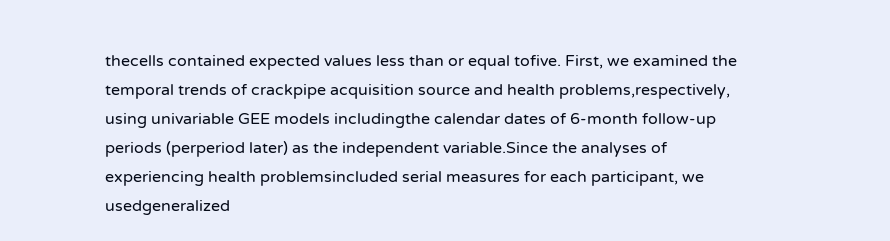thecells contained expected values less than or equal tofive. First, we examined the temporal trends of crackpipe acquisition source and health problems,respectively, using univariable GEE models includingthe calendar dates of 6-month follow-up periods (perperiod later) as the independent variable.Since the analyses of experiencing health problemsincluded serial measures for each participant, we usedgeneralized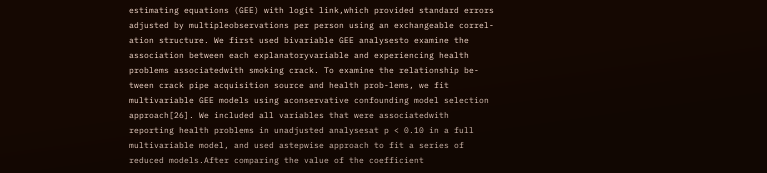estimating equations (GEE) with logit link,which provided standard errors adjusted by multipleobservations per person using an exchangeable correl-ation structure. We first used bivariable GEE analysesto examine the association between each explanatoryvariable and experiencing health problems associatedwith smoking crack. To examine the relationship be-tween crack pipe acquisition source and health prob-lems, we fit multivariable GEE models using aconservative confounding model selection approach[26]. We included all variables that were associatedwith reporting health problems in unadjusted analysesat p < 0.10 in a full multivariable model, and used astepwise approach to fit a series of reduced models.After comparing the value of the coefficient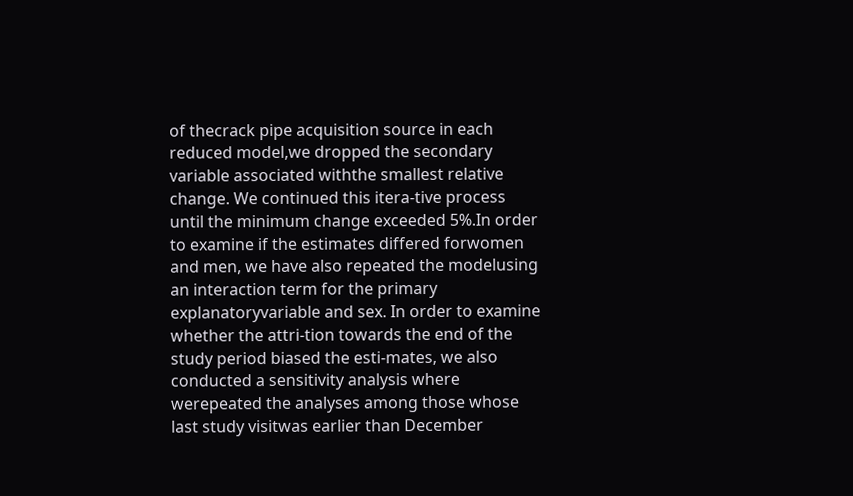of thecrack pipe acquisition source in each reduced model,we dropped the secondary variable associated withthe smallest relative change. We continued this itera-tive process until the minimum change exceeded 5%.In order to examine if the estimates differed forwomen and men, we have also repeated the modelusing an interaction term for the primary explanatoryvariable and sex. In order to examine whether the attri-tion towards the end of the study period biased the esti-mates, we also conducted a sensitivity analysis where werepeated the analyses among those whose last study visitwas earlier than December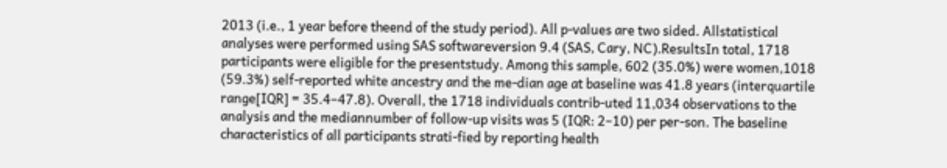2013 (i.e., 1 year before theend of the study period). All p-values are two sided. Allstatistical analyses were performed using SAS softwareversion 9.4 (SAS, Cary, NC).ResultsIn total, 1718 participants were eligible for the presentstudy. Among this sample, 602 (35.0%) were women,1018 (59.3%) self-reported white ancestry and the me-dian age at baseline was 41.8 years (interquartile range[IQR] = 35.4–47.8). Overall, the 1718 individuals contrib-uted 11,034 observations to the analysis and the mediannumber of follow-up visits was 5 (IQR: 2–10) per per-son. The baseline characteristics of all participants strati-fied by reporting health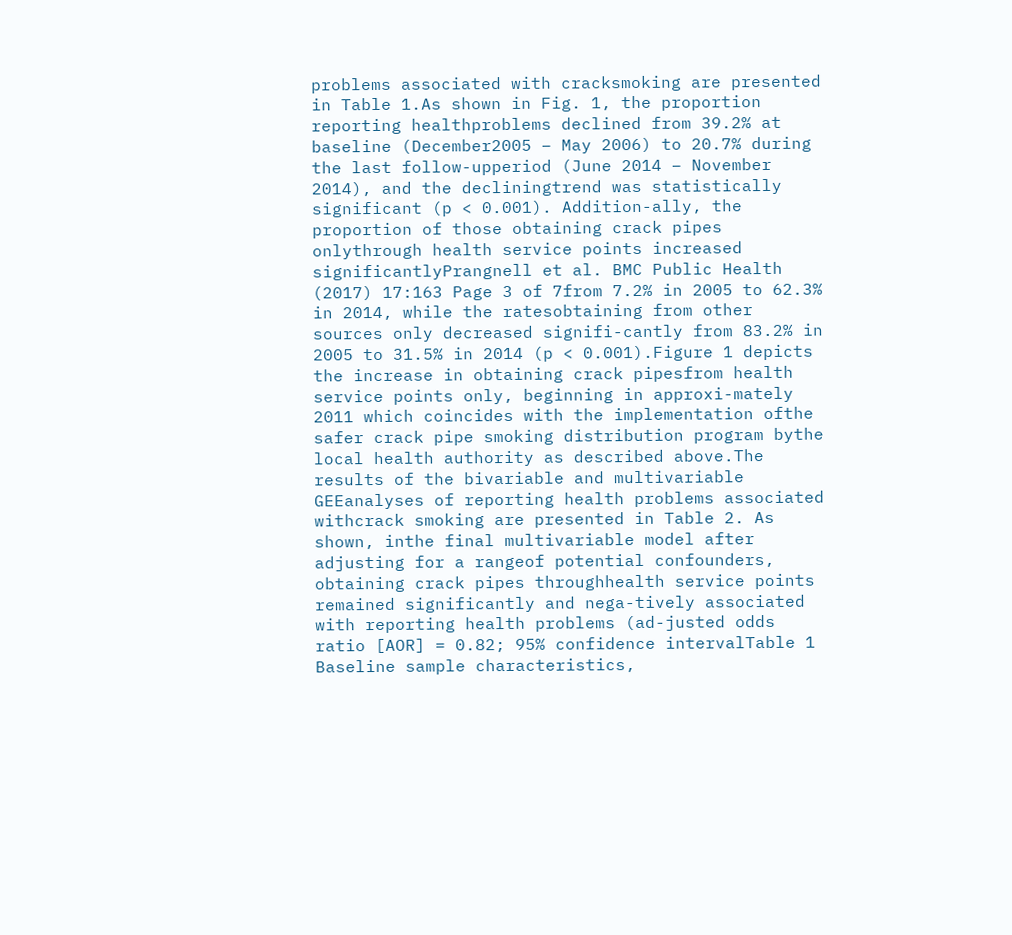problems associated with cracksmoking are presented in Table 1.As shown in Fig. 1, the proportion reporting healthproblems declined from 39.2% at baseline (December2005 – May 2006) to 20.7% during the last follow-upperiod (June 2014 – November 2014), and the decliningtrend was statistically significant (p < 0.001). Addition-ally, the proportion of those obtaining crack pipes onlythrough health service points increased significantlyPrangnell et al. BMC Public Health  (2017) 17:163 Page 3 of 7from 7.2% in 2005 to 62.3% in 2014, while the ratesobtaining from other sources only decreased signifi-cantly from 83.2% in 2005 to 31.5% in 2014 (p < 0.001).Figure 1 depicts the increase in obtaining crack pipesfrom health service points only, beginning in approxi-mately 2011 which coincides with the implementation ofthe safer crack pipe smoking distribution program bythe local health authority as described above.The results of the bivariable and multivariable GEEanalyses of reporting health problems associated withcrack smoking are presented in Table 2. As shown, inthe final multivariable model after adjusting for a rangeof potential confounders, obtaining crack pipes throughhealth service points remained significantly and nega-tively associated with reporting health problems (ad-justed odds ratio [AOR] = 0.82; 95% confidence intervalTable 1 Baseline sample characteristics,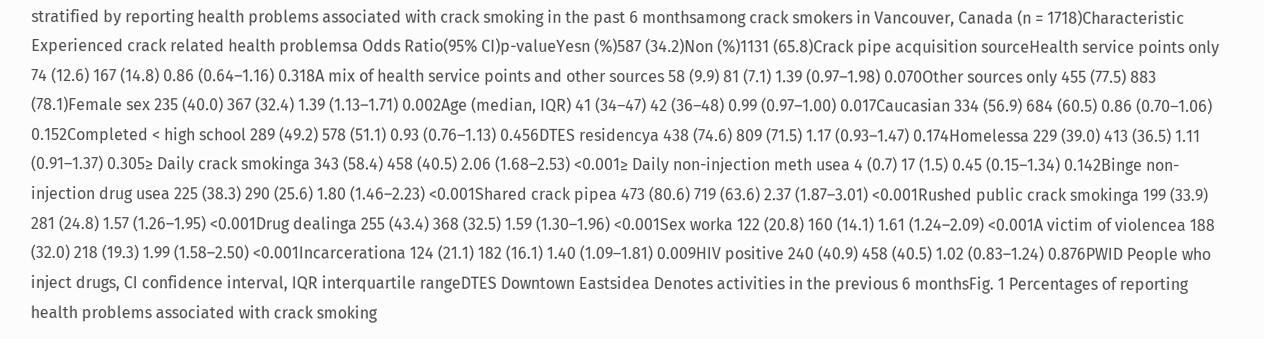stratified by reporting health problems associated with crack smoking in the past 6 monthsamong crack smokers in Vancouver, Canada (n = 1718)Characteristic Experienced crack related health problemsa Odds Ratio(95% CI)p-valueYesn (%)587 (34.2)Non (%)1131 (65.8)Crack pipe acquisition sourceHealth service points only 74 (12.6) 167 (14.8) 0.86 (0.64–1.16) 0.318A mix of health service points and other sources 58 (9.9) 81 (7.1) 1.39 (0.97–1.98) 0.070Other sources only 455 (77.5) 883 (78.1)Female sex 235 (40.0) 367 (32.4) 1.39 (1.13–1.71) 0.002Age (median, IQR) 41 (34–47) 42 (36–48) 0.99 (0.97–1.00) 0.017Caucasian 334 (56.9) 684 (60.5) 0.86 (0.70–1.06) 0.152Completed < high school 289 (49.2) 578 (51.1) 0.93 (0.76–1.13) 0.456DTES residencya 438 (74.6) 809 (71.5) 1.17 (0.93–1.47) 0.174Homelessa 229 (39.0) 413 (36.5) 1.11 (0.91–1.37) 0.305≥ Daily crack smokinga 343 (58.4) 458 (40.5) 2.06 (1.68–2.53) <0.001≥ Daily non-injection meth usea 4 (0.7) 17 (1.5) 0.45 (0.15–1.34) 0.142Binge non-injection drug usea 225 (38.3) 290 (25.6) 1.80 (1.46–2.23) <0.001Shared crack pipea 473 (80.6) 719 (63.6) 2.37 (1.87–3.01) <0.001Rushed public crack smokinga 199 (33.9) 281 (24.8) 1.57 (1.26–1.95) <0.001Drug dealinga 255 (43.4) 368 (32.5) 1.59 (1.30–1.96) <0.001Sex worka 122 (20.8) 160 (14.1) 1.61 (1.24–2.09) <0.001A victim of violencea 188 (32.0) 218 (19.3) 1.99 (1.58–2.50) <0.001Incarcerationa 124 (21.1) 182 (16.1) 1.40 (1.09–1.81) 0.009HIV positive 240 (40.9) 458 (40.5) 1.02 (0.83–1.24) 0.876PWID People who inject drugs, CI confidence interval, IQR interquartile rangeDTES Downtown Eastsidea Denotes activities in the previous 6 monthsFig. 1 Percentages of reporting health problems associated with crack smoking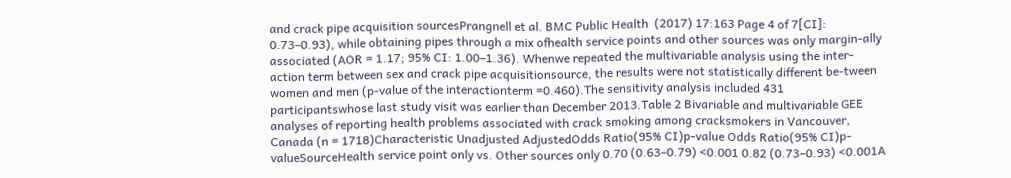and crack pipe acquisition sourcesPrangnell et al. BMC Public Health  (2017) 17:163 Page 4 of 7[CI]: 0.73–0.93), while obtaining pipes through a mix ofhealth service points and other sources was only margin-ally associated (AOR = 1.17; 95% CI: 1.00–1.36). Whenwe repeated the multivariable analysis using the inter-action term between sex and crack pipe acquisitionsource, the results were not statistically different be-tween women and men (p-value of the interactionterm =0.460).The sensitivity analysis included 431 participantswhose last study visit was earlier than December 2013.Table 2 Bivariable and multivariable GEE analyses of reporting health problems associated with crack smoking among cracksmokers in Vancouver, Canada (n = 1718)Characteristic Unadjusted AdjustedOdds Ratio(95% CI)p-value Odds Ratio(95% CI)p-valueSourceHealth service point only vs. Other sources only 0.70 (0.63–0.79) <0.001 0.82 (0.73–0.93) <0.001A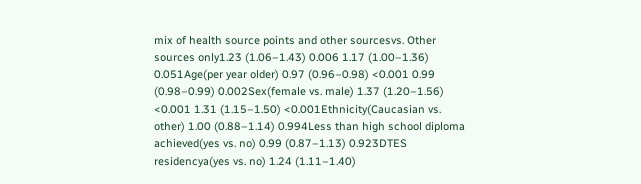mix of health source points and other sourcesvs. Other sources only1.23 (1.06–1.43) 0.006 1.17 (1.00–1.36) 0.051Age(per year older) 0.97 (0.96–0.98) <0.001 0.99 (0.98–0.99) 0.002Sex(female vs. male) 1.37 (1.20–1.56) <0.001 1.31 (1.15–1.50) <0.001Ethnicity(Caucasian vs. other) 1.00 (0.88–1.14) 0.994Less than high school diploma achieved(yes vs. no) 0.99 (0.87–1.13) 0.923DTES residencya(yes vs. no) 1.24 (1.11–1.40)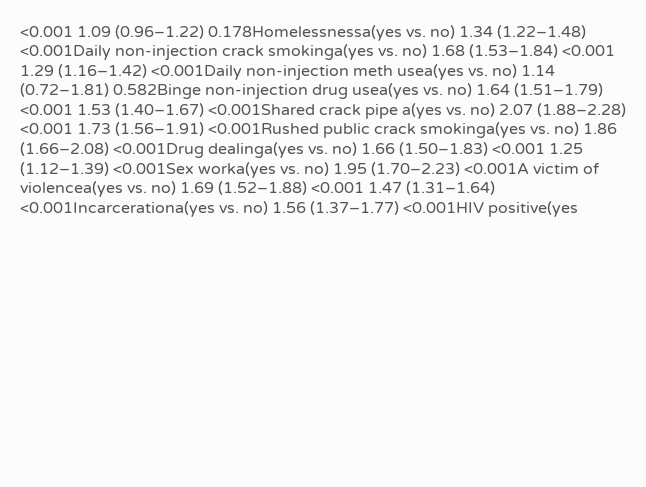<0.001 1.09 (0.96–1.22) 0.178Homelessnessa(yes vs. no) 1.34 (1.22–1.48) <0.001Daily non-injection crack smokinga(yes vs. no) 1.68 (1.53–1.84) <0.001 1.29 (1.16–1.42) <0.001Daily non-injection meth usea(yes vs. no) 1.14 (0.72–1.81) 0.582Binge non-injection drug usea(yes vs. no) 1.64 (1.51–1.79) <0.001 1.53 (1.40–1.67) <0.001Shared crack pipe a(yes vs. no) 2.07 (1.88–2.28) <0.001 1.73 (1.56–1.91) <0.001Rushed public crack smokinga(yes vs. no) 1.86 (1.66–2.08) <0.001Drug dealinga(yes vs. no) 1.66 (1.50–1.83) <0.001 1.25 (1.12–1.39) <0.001Sex worka(yes vs. no) 1.95 (1.70–2.23) <0.001A victim of violencea(yes vs. no) 1.69 (1.52–1.88) <0.001 1.47 (1.31–1.64) <0.001Incarcerationa(yes vs. no) 1.56 (1.37–1.77) <0.001HIV positive(yes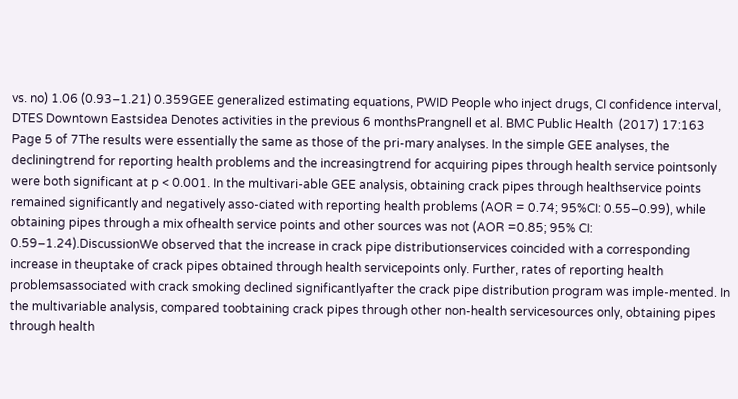vs. no) 1.06 (0.93–1.21) 0.359GEE generalized estimating equations, PWID People who inject drugs, CI confidence interval, DTES Downtown Eastsidea Denotes activities in the previous 6 monthsPrangnell et al. BMC Public Health  (2017) 17:163 Page 5 of 7The results were essentially the same as those of the pri-mary analyses. In the simple GEE analyses, the decliningtrend for reporting health problems and the increasingtrend for acquiring pipes through health service pointsonly were both significant at p < 0.001. In the multivari-able GEE analysis, obtaining crack pipes through healthservice points remained significantly and negatively asso-ciated with reporting health problems (AOR = 0.74; 95%CI: 0.55–0.99), while obtaining pipes through a mix ofhealth service points and other sources was not (AOR =0.85; 95% CI: 0.59–1.24).DiscussionWe observed that the increase in crack pipe distributionservices coincided with a corresponding increase in theuptake of crack pipes obtained through health servicepoints only. Further, rates of reporting health problemsassociated with crack smoking declined significantlyafter the crack pipe distribution program was imple-mented. In the multivariable analysis, compared toobtaining crack pipes through other non-health servicesources only, obtaining pipes through health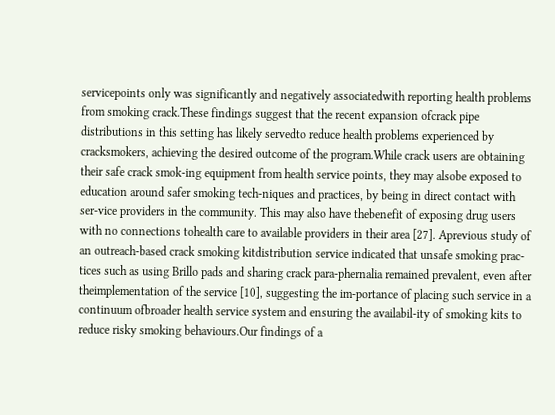servicepoints only was significantly and negatively associatedwith reporting health problems from smoking crack.These findings suggest that the recent expansion ofcrack pipe distributions in this setting has likely servedto reduce health problems experienced by cracksmokers, achieving the desired outcome of the program.While crack users are obtaining their safe crack smok-ing equipment from health service points, they may alsobe exposed to education around safer smoking tech-niques and practices, by being in direct contact with ser-vice providers in the community. This may also have thebenefit of exposing drug users with no connections tohealth care to available providers in their area [27]. Aprevious study of an outreach-based crack smoking kitdistribution service indicated that unsafe smoking prac-tices such as using Brillo pads and sharing crack para-phernalia remained prevalent, even after theimplementation of the service [10], suggesting the im-portance of placing such service in a continuum ofbroader health service system and ensuring the availabil-ity of smoking kits to reduce risky smoking behaviours.Our findings of a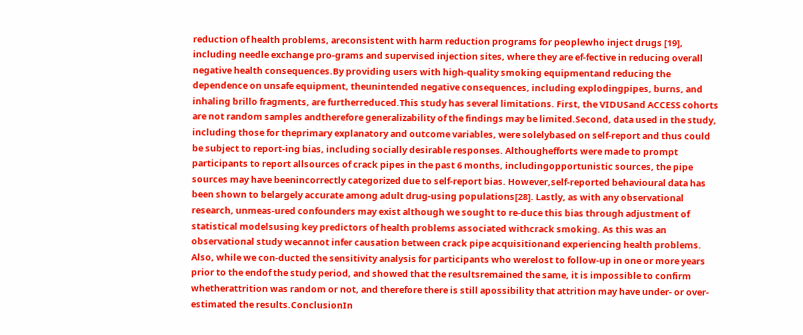reduction of health problems, areconsistent with harm reduction programs for peoplewho inject drugs [19], including needle exchange pro-grams and supervised injection sites, where they are ef-fective in reducing overall negative health consequences.By providing users with high-quality smoking equipmentand reducing the dependence on unsafe equipment, theunintended negative consequences, including explodingpipes, burns, and inhaling brillo fragments, are furtherreduced.This study has several limitations. First, the VIDUSand ACCESS cohorts are not random samples andtherefore generalizability of the findings may be limited.Second, data used in the study, including those for theprimary explanatory and outcome variables, were solelybased on self-report and thus could be subject to report-ing bias, including socially desirable responses. Althoughefforts were made to prompt participants to report allsources of crack pipes in the past 6 months, includingopportunistic sources, the pipe sources may have beenincorrectly categorized due to self-report bias. However,self-reported behavioural data has been shown to belargely accurate among adult drug-using populations[28]. Lastly, as with any observational research, unmeas-ured confounders may exist although we sought to re-duce this bias through adjustment of statistical modelsusing key predictors of health problems associated withcrack smoking. As this was an observational study wecannot infer causation between crack pipe acquisitionand experiencing health problems. Also, while we con-ducted the sensitivity analysis for participants who werelost to follow-up in one or more years prior to the endof the study period, and showed that the resultsremained the same, it is impossible to confirm whetherattrition was random or not, and therefore there is still apossibility that attrition may have under- or over-estimated the results.ConclusionIn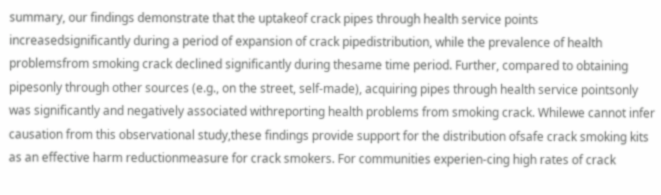summary, our findings demonstrate that the uptakeof crack pipes through health service points increasedsignificantly during a period of expansion of crack pipedistribution, while the prevalence of health problemsfrom smoking crack declined significantly during thesame time period. Further, compared to obtaining pipesonly through other sources (e.g., on the street, self-made), acquiring pipes through health service pointsonly was significantly and negatively associated withreporting health problems from smoking crack. Whilewe cannot infer causation from this observational study,these findings provide support for the distribution ofsafe crack smoking kits as an effective harm reductionmeasure for crack smokers. For communities experien-cing high rates of crack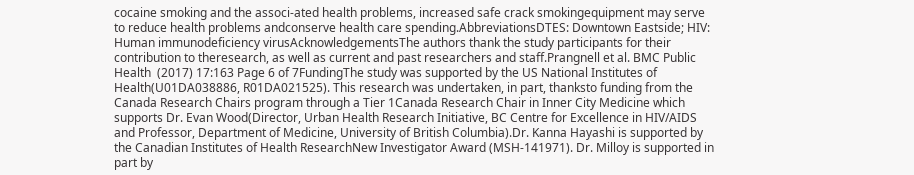cocaine smoking and the associ-ated health problems, increased safe crack smokingequipment may serve to reduce health problems andconserve health care spending.AbbreviationsDTES: Downtown Eastside; HIV: Human immunodeficiency virusAcknowledgementsThe authors thank the study participants for their contribution to theresearch, as well as current and past researchers and staff.Prangnell et al. BMC Public Health  (2017) 17:163 Page 6 of 7FundingThe study was supported by the US National Institutes of Health(U01DA038886, R01DA021525). This research was undertaken, in part, thanksto funding from the Canada Research Chairs program through a Tier 1Canada Research Chair in Inner City Medicine which supports Dr. Evan Wood(Director, Urban Health Research Initiative, BC Centre for Excellence in HIV/AIDS and Professor, Department of Medicine, University of British Columbia).Dr. Kanna Hayashi is supported by the Canadian Institutes of Health ResearchNew Investigator Award (MSH-141971). Dr. Milloy is supported in part by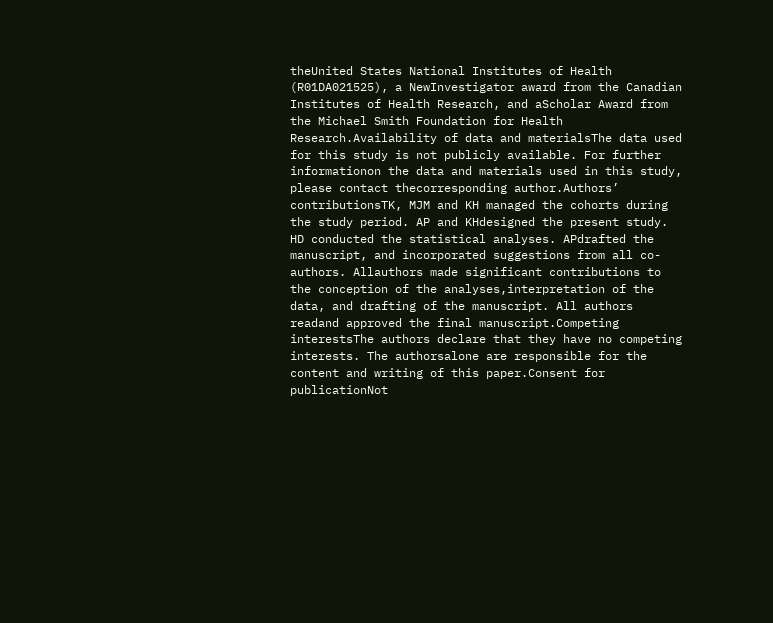theUnited States National Institutes of Health (R01DA021525), a NewInvestigator award from the Canadian Institutes of Health Research, and aScholar Award from the Michael Smith Foundation for Health Research.Availability of data and materialsThe data used for this study is not publicly available. For further informationon the data and materials used in this study, please contact thecorresponding author.Authors’ contributionsTK, MJM and KH managed the cohorts during the study period. AP and KHdesigned the present study. HD conducted the statistical analyses. APdrafted the manuscript, and incorporated suggestions from all co-authors. Allauthors made significant contributions to the conception of the analyses,interpretation of the data, and drafting of the manuscript. All authors readand approved the final manuscript.Competing interestsThe authors declare that they have no competing interests. The authorsalone are responsible for the content and writing of this paper.Consent for publicationNot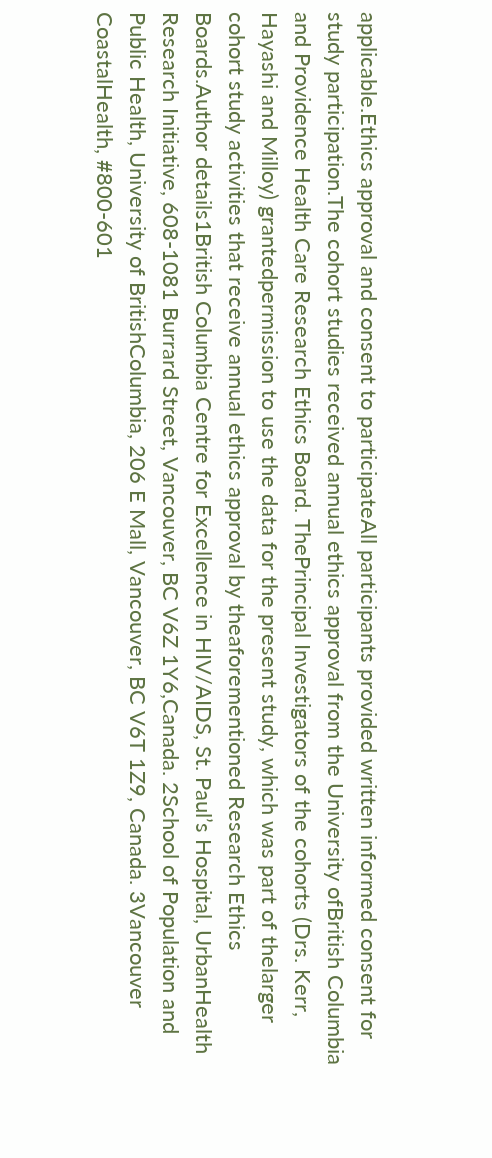applicable.Ethics approval and consent to participateAll participants provided written informed consent for study participation.The cohort studies received annual ethics approval from the University ofBritish Columbia and Providence Health Care Research Ethics Board. ThePrincipal Investigators of the cohorts (Drs. Kerr, Hayashi and Milloy) grantedpermission to use the data for the present study, which was part of thelarger cohort study activities that receive annual ethics approval by theaforementioned Research Ethics Boards.Author details1British Columbia Centre for Excellence in HIV/AIDS, St. Paul’s Hospital, UrbanHealth Research Initiative, 608-1081 Burrard Street, Vancouver, BC V6Z 1Y6,Canada. 2School of Population and Public Health, University of BritishColumbia, 206 E Mall, Vancouver, BC V6T 1Z9, Canada. 3Vancouver CoastalHealth, #800-601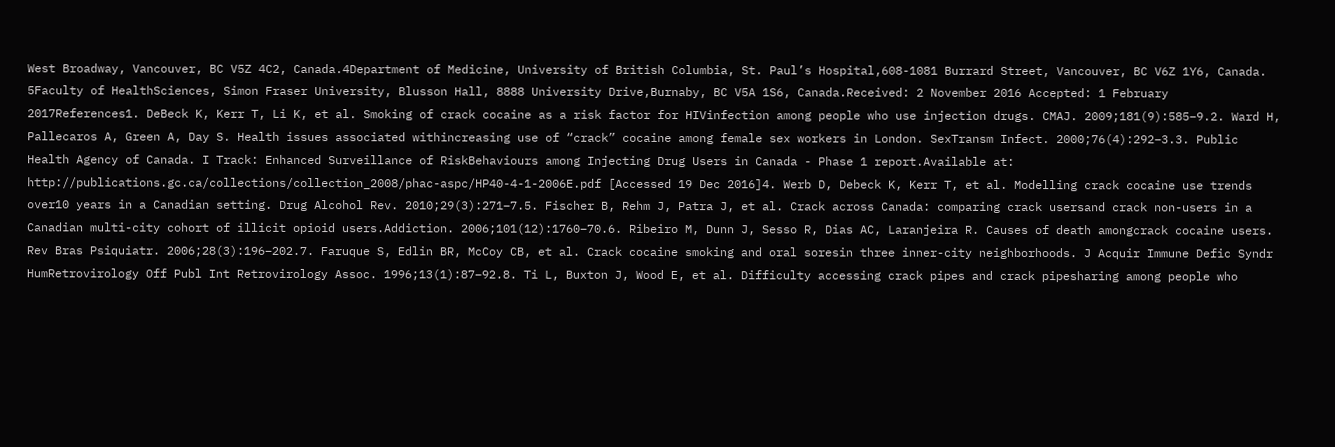West Broadway, Vancouver, BC V5Z 4C2, Canada.4Department of Medicine, University of British Columbia, St. Paul’s Hospital,608-1081 Burrard Street, Vancouver, BC V6Z 1Y6, Canada. 5Faculty of HealthSciences, Simon Fraser University, Blusson Hall, 8888 University Drive,Burnaby, BC V5A 1S6, Canada.Received: 2 November 2016 Accepted: 1 February 2017References1. DeBeck K, Kerr T, Li K, et al. Smoking of crack cocaine as a risk factor for HIVinfection among people who use injection drugs. CMAJ. 2009;181(9):585–9.2. Ward H, Pallecaros A, Green A, Day S. Health issues associated withincreasing use of “crack” cocaine among female sex workers in London. SexTransm Infect. 2000;76(4):292–3.3. Public Health Agency of Canada. I Track: Enhanced Surveillance of RiskBehaviours among Injecting Drug Users in Canada - Phase 1 report.Available at: http://publications.gc.ca/collections/collection_2008/phac-aspc/HP40-4-1-2006E.pdf [Accessed 19 Dec 2016]4. Werb D, Debeck K, Kerr T, et al. Modelling crack cocaine use trends over10 years in a Canadian setting. Drug Alcohol Rev. 2010;29(3):271–7.5. Fischer B, Rehm J, Patra J, et al. Crack across Canada: comparing crack usersand crack non-users in a Canadian multi-city cohort of illicit opioid users.Addiction. 2006;101(12):1760–70.6. Ribeiro M, Dunn J, Sesso R, Dias AC, Laranjeira R. Causes of death amongcrack cocaine users. Rev Bras Psiquiatr. 2006;28(3):196–202.7. Faruque S, Edlin BR, McCoy CB, et al. Crack cocaine smoking and oral soresin three inner-city neighborhoods. J Acquir Immune Defic Syndr HumRetrovirology Off Publ Int Retrovirology Assoc. 1996;13(1):87–92.8. Ti L, Buxton J, Wood E, et al. Difficulty accessing crack pipes and crack pipesharing among people who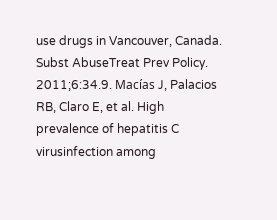use drugs in Vancouver, Canada. Subst AbuseTreat Prev Policy. 2011;6:34.9. Macías J, Palacios RB, Claro E, et al. High prevalence of hepatitis C virusinfection among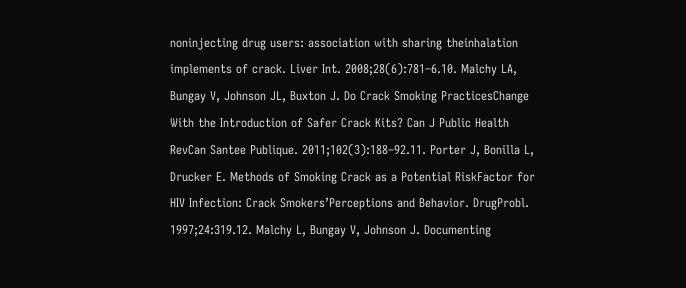noninjecting drug users: association with sharing theinhalation implements of crack. Liver Int. 2008;28(6):781–6.10. Malchy LA, Bungay V, Johnson JL, Buxton J. Do Crack Smoking PracticesChange With the Introduction of Safer Crack Kits? Can J Public Health RevCan Santee Publique. 2011;102(3):188–92.11. Porter J, Bonilla L, Drucker E. Methods of Smoking Crack as a Potential RiskFactor for HIV Infection: Crack Smokers’Perceptions and Behavior. DrugProbl. 1997;24:319.12. Malchy L, Bungay V, Johnson J. Documenting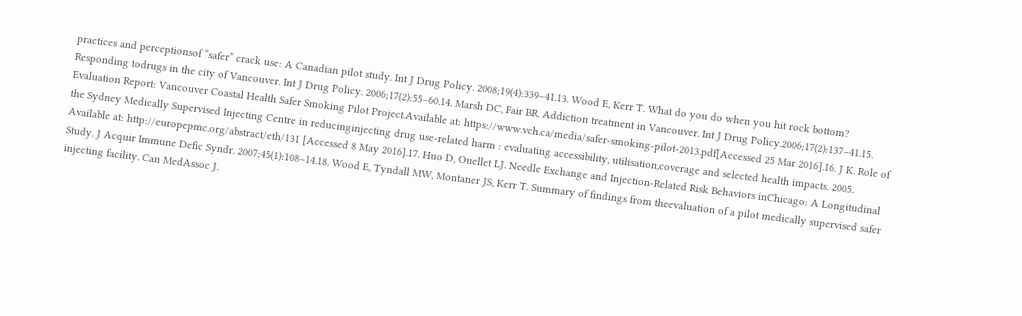practices and perceptionsof “safer” crack use: A Canadian pilot study. Int J Drug Policy. 2008;19(4):339–41.13. Wood E, Kerr T. What do you do when you hit rock bottom? Responding todrugs in the city of Vancouver. Int J Drug Policy. 2006;17(2):55–60.14. Marsh DC, Fair BR. Addiction treatment in Vancouver. Int J Drug Policy.2006;17(2):137–41.15. Evaluation Report: Vancouver Coastal Health Safer Smoking Pilot Project.Available at: https://www.vch.ca/media/safer-smoking-pilot-2013.pdf[Accessed 25 Mar 2016].16. J K. Role of the Sydney Medically Supervised Injecting Centre in reducinginjecting drug use-related harm : evaluating accessibility, utilisation,coverage and selected health impacts. 2005. Available at: http://europepmc.org/abstract/eth/131 [Accessed 8 May 2016].17. Huo D, Ouellet LJ. Needle Exchange and Injection-Related Risk Behaviors inChicago: A Longitudinal Study. J Acquir Immune Defic Syndr. 2007;45(1):108–14.18. Wood E, Tyndall MW, Montaner JS, Kerr T. Summary of findings from theevaluation of a pilot medically supervised safer injecting facility. Can MedAssoc J.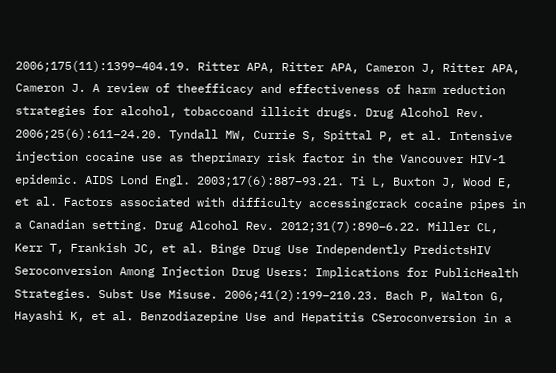2006;175(11):1399–404.19. Ritter APA, Ritter APA, Cameron J, Ritter APA, Cameron J. A review of theefficacy and effectiveness of harm reduction strategies for alcohol, tobaccoand illicit drugs. Drug Alcohol Rev. 2006;25(6):611–24.20. Tyndall MW, Currie S, Spittal P, et al. Intensive injection cocaine use as theprimary risk factor in the Vancouver HIV-1 epidemic. AIDS Lond Engl. 2003;17(6):887–93.21. Ti L, Buxton J, Wood E, et al. Factors associated with difficulty accessingcrack cocaine pipes in a Canadian setting. Drug Alcohol Rev. 2012;31(7):890–6.22. Miller CL, Kerr T, Frankish JC, et al. Binge Drug Use Independently PredictsHIV Seroconversion Among Injection Drug Users: Implications for PublicHealth Strategies. Subst Use Misuse. 2006;41(2):199–210.23. Bach P, Walton G, Hayashi K, et al. Benzodiazepine Use and Hepatitis CSeroconversion in a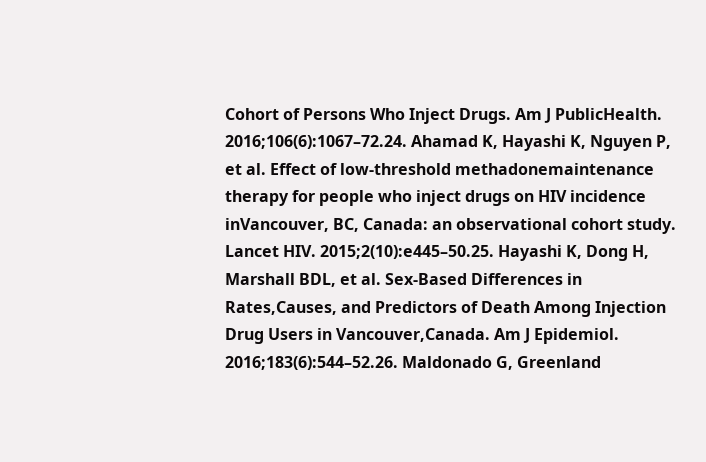Cohort of Persons Who Inject Drugs. Am J PublicHealth. 2016;106(6):1067–72.24. Ahamad K, Hayashi K, Nguyen P, et al. Effect of low-threshold methadonemaintenance therapy for people who inject drugs on HIV incidence inVancouver, BC, Canada: an observational cohort study. Lancet HIV. 2015;2(10):e445–50.25. Hayashi K, Dong H, Marshall BDL, et al. Sex-Based Differences in Rates,Causes, and Predictors of Death Among Injection Drug Users in Vancouver,Canada. Am J Epidemiol. 2016;183(6):544–52.26. Maldonado G, Greenland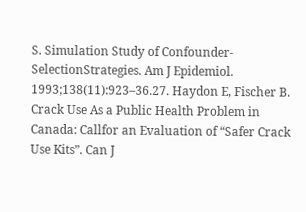S. Simulation Study of Confounder-SelectionStrategies. Am J Epidemiol. 1993;138(11):923–36.27. Haydon E, Fischer B. Crack Use As a Public Health Problem in Canada: Callfor an Evaluation of “Safer Crack Use Kits”. Can J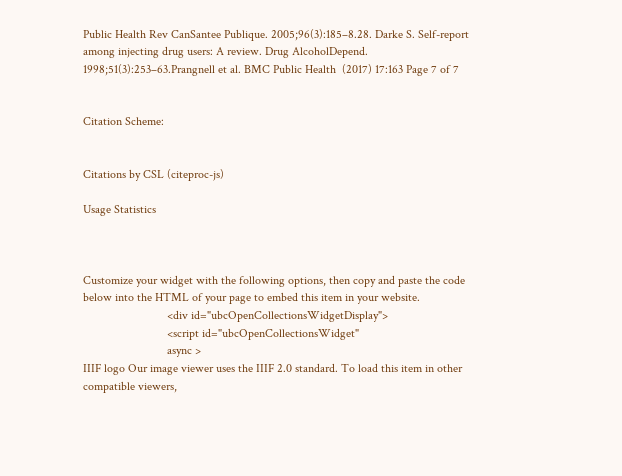Public Health Rev CanSantee Publique. 2005;96(3):185–8.28. Darke S. Self-report among injecting drug users: A review. Drug AlcoholDepend. 1998;51(3):253–63.Prangnell et al. BMC Public Health  (2017) 17:163 Page 7 of 7


Citation Scheme:


Citations by CSL (citeproc-js)

Usage Statistics



Customize your widget with the following options, then copy and paste the code below into the HTML of your page to embed this item in your website.
                            <div id="ubcOpenCollectionsWidgetDisplay">
                            <script id="ubcOpenCollectionsWidget"
                            async >
IIIF logo Our image viewer uses the IIIF 2.0 standard. To load this item in other compatible viewers,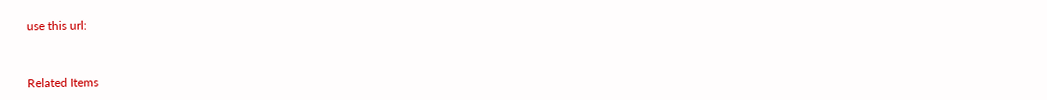use this url:


Related Items